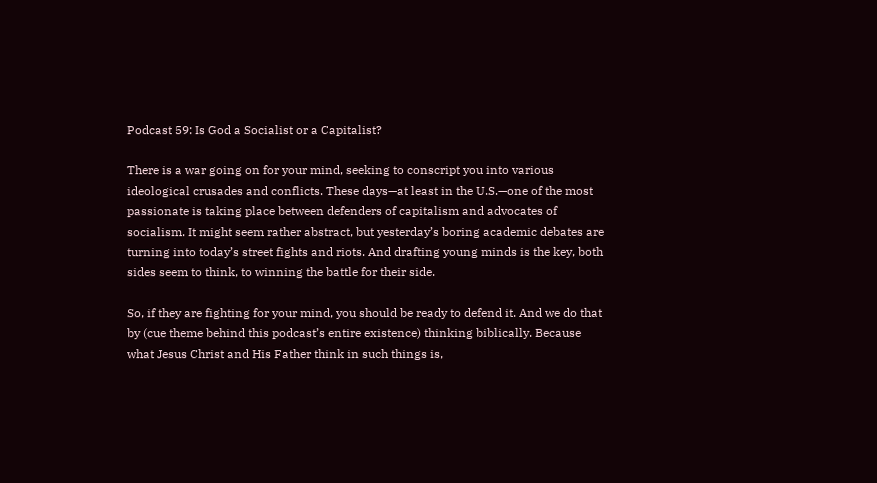Podcast 59: Is God a Socialist or a Capitalist?

There is a war going on for your mind, seeking to conscript you into various ideological crusades and conflicts. These days—at least in the U.S.—one of the most passionate is taking place between defenders of capitalism and advocates of socialism. It might seem rather abstract, but yesterday’s boring academic debates are turning into today’s street fights and riots. And drafting young minds is the key, both sides seem to think, to winning the battle for their side.

So, if they are fighting for your mind, you should be ready to defend it. And we do that by (cue theme behind this podcast’s entire existence) thinking biblically. Because what Jesus Christ and His Father think in such things is,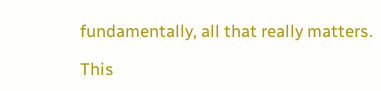fundamentally, all that really matters.

This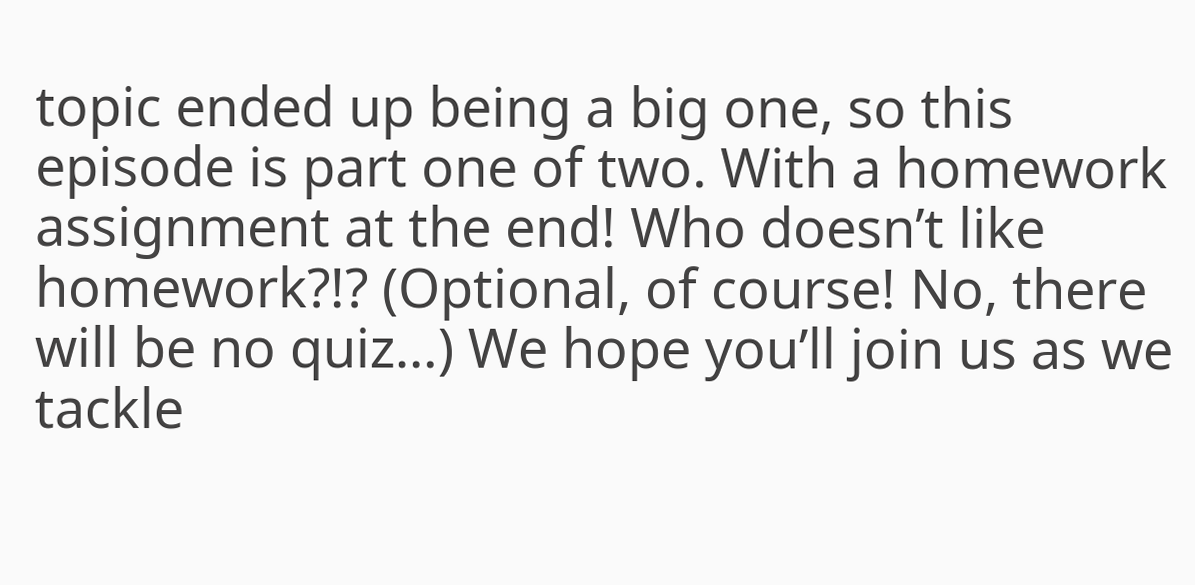topic ended up being a big one, so this episode is part one of two. With a homework assignment at the end! Who doesn’t like homework?!? (Optional, of course! No, there will be no quiz…) We hope you’ll join us as we tackle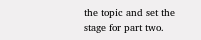the topic and set the stage for part two.